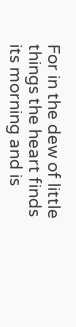For in the dew of little things the heart finds its morning and is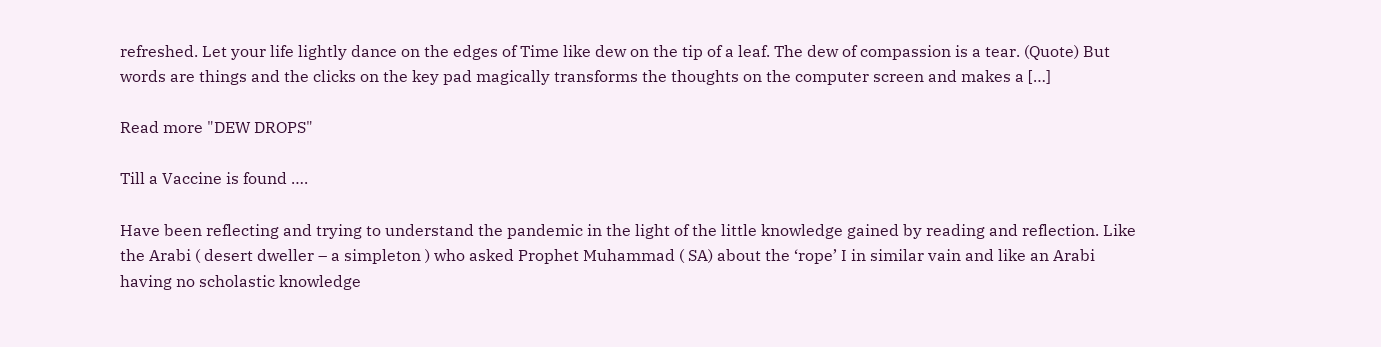refreshed. Let your life lightly dance on the edges of Time like dew on the tip of a leaf. The dew of compassion is a tear. (Quote) But words are things and the clicks on the key pad magically transforms the thoughts on the computer screen and makes a […]

Read more "DEW DROPS"

Till a Vaccine is found ….

Have been reflecting and trying to understand the pandemic in the light of the little knowledge gained by reading and reflection. Like the Arabi ( desert dweller – a simpleton ) who asked Prophet Muhammad ( SA) about the ‘rope’ I in similar vain and like an Arabi having no scholastic knowledge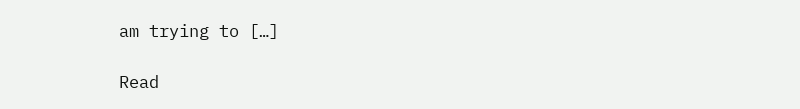am trying to […]

Read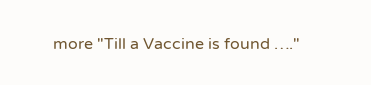more "Till a Vaccine is found …."